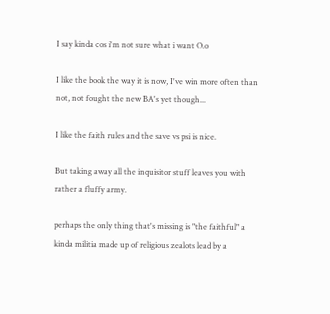I say kinda cos i'm not sure what i want O.o

I like the book the way it is now, I've win more often than not, not fought the new BA's yet though...

I like the faith rules and the save vs psi is nice.

But taking away all the inquisitor stuff leaves you with rather a fluffy army.

perhaps the only thing that's missing is "the faithful" a kinda militia made up of religious zealots lead by a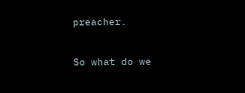preacher.

So what do we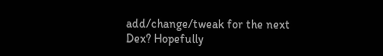add/change/tweak for the next Dex? Hopefully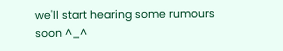we'll start hearing some rumours soon ^_^